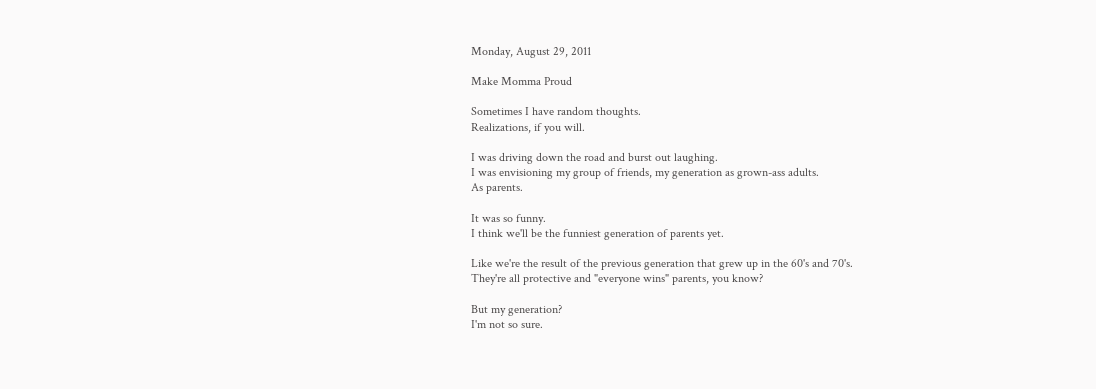Monday, August 29, 2011

Make Momma Proud

Sometimes I have random thoughts.
Realizations, if you will.

I was driving down the road and burst out laughing.
I was envisioning my group of friends, my generation as grown-ass adults.
As parents.

It was so funny.
I think we'll be the funniest generation of parents yet.

Like we're the result of the previous generation that grew up in the 60's and 70's.
They're all protective and "everyone wins" parents, you know?

But my generation?
I'm not so sure.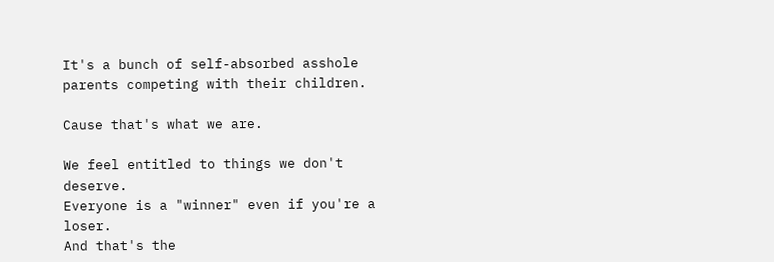It's a bunch of self-absorbed asshole parents competing with their children.

Cause that's what we are.

We feel entitled to things we don't deserve.
Everyone is a "winner" even if you're a loser.
And that's the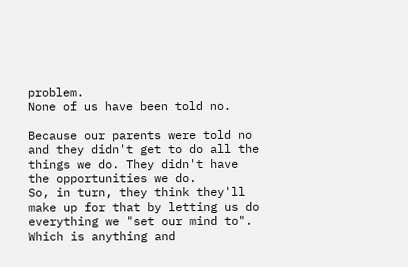problem.
None of us have been told no.

Because our parents were told no and they didn't get to do all the things we do. They didn't have the opportunities we do.
So, in turn, they think they'll make up for that by letting us do everything we "set our mind to".
Which is anything and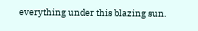everything under this blazing sun.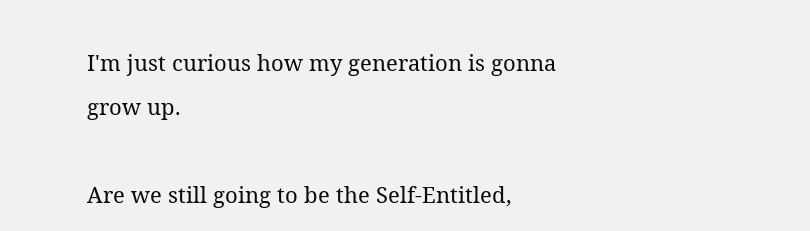I'm just curious how my generation is gonna grow up.

Are we still going to be the Self-Entitled,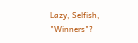Lazy, Selfish, "Winners"?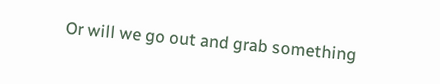Or will we go out and grab something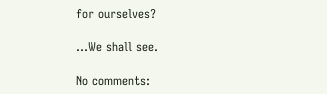for ourselves?

...We shall see.

No comments: